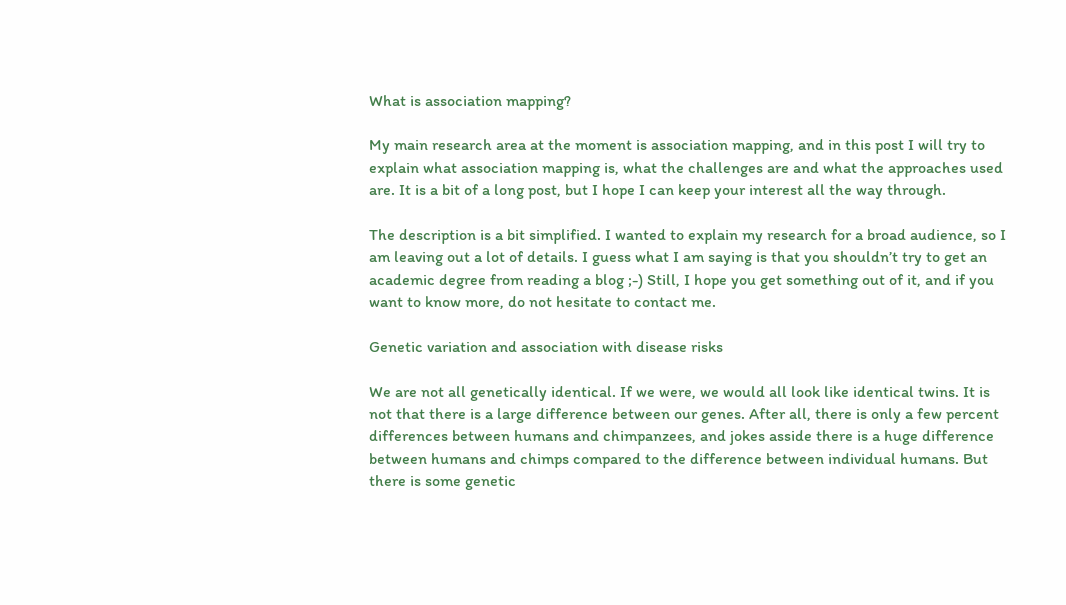What is association mapping?

My main research area at the moment is association mapping, and in this post I will try to explain what association mapping is, what the challenges are and what the approaches used are. It is a bit of a long post, but I hope I can keep your interest all the way through.

The description is a bit simplified. I wanted to explain my research for a broad audience, so I am leaving out a lot of details. I guess what I am saying is that you shouldn’t try to get an academic degree from reading a blog ;-) Still, I hope you get something out of it, and if you want to know more, do not hesitate to contact me.

Genetic variation and association with disease risks

We are not all genetically identical. If we were, we would all look like identical twins. It is not that there is a large difference between our genes. After all, there is only a few percent differences between humans and chimpanzees, and jokes asside there is a huge difference between humans and chimps compared to the difference between individual humans. But there is some genetic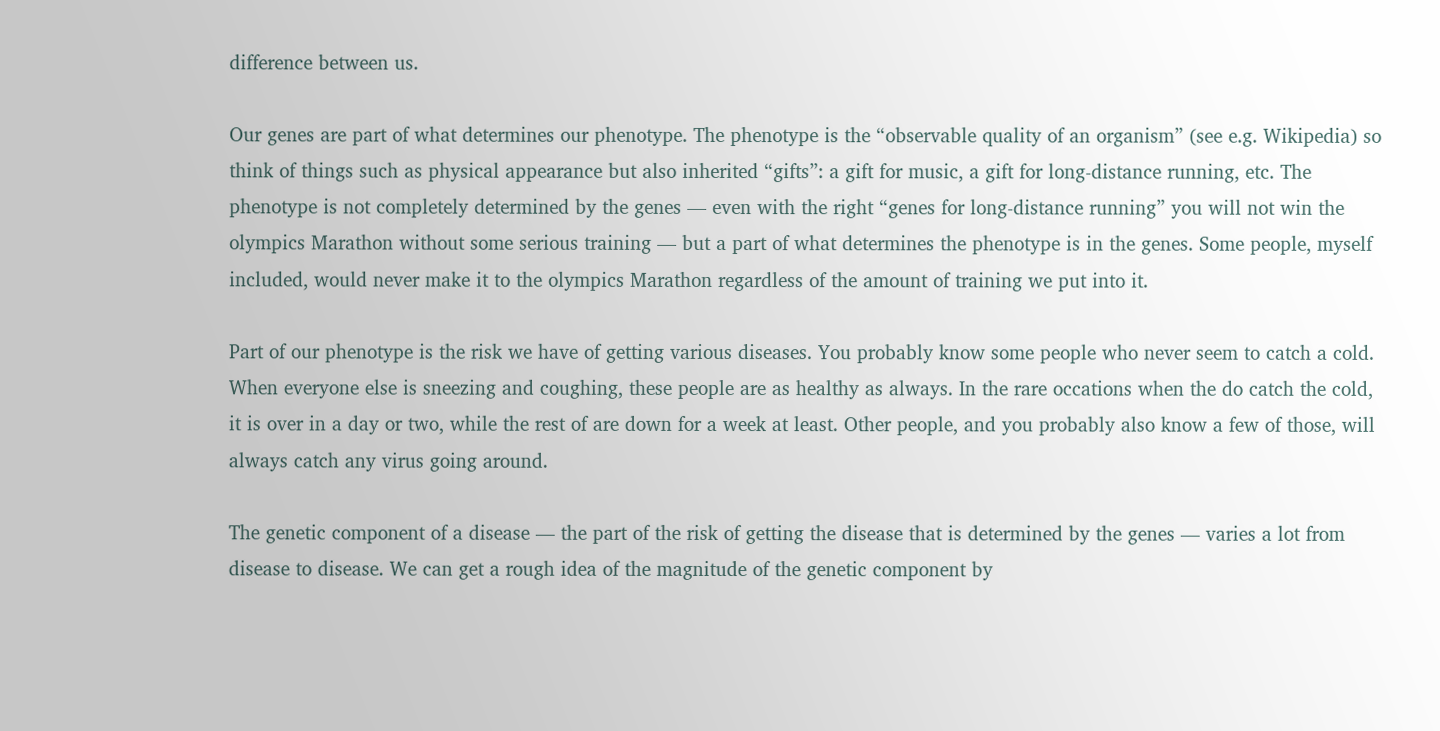difference between us.

Our genes are part of what determines our phenotype. The phenotype is the “observable quality of an organism” (see e.g. Wikipedia) so think of things such as physical appearance but also inherited “gifts”: a gift for music, a gift for long-distance running, etc. The phenotype is not completely determined by the genes — even with the right “genes for long-distance running” you will not win the olympics Marathon without some serious training — but a part of what determines the phenotype is in the genes. Some people, myself included, would never make it to the olympics Marathon regardless of the amount of training we put into it.

Part of our phenotype is the risk we have of getting various diseases. You probably know some people who never seem to catch a cold. When everyone else is sneezing and coughing, these people are as healthy as always. In the rare occations when the do catch the cold, it is over in a day or two, while the rest of are down for a week at least. Other people, and you probably also know a few of those, will always catch any virus going around.

The genetic component of a disease — the part of the risk of getting the disease that is determined by the genes — varies a lot from disease to disease. We can get a rough idea of the magnitude of the genetic component by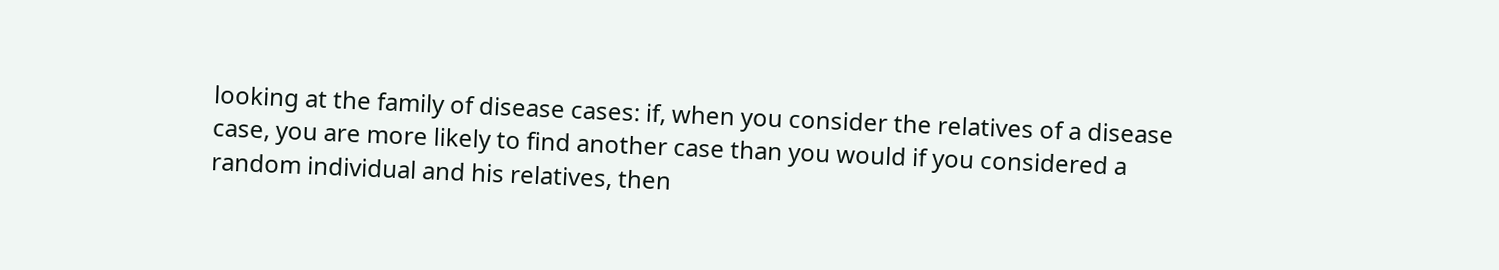looking at the family of disease cases: if, when you consider the relatives of a disease case, you are more likely to find another case than you would if you considered a random individual and his relatives, then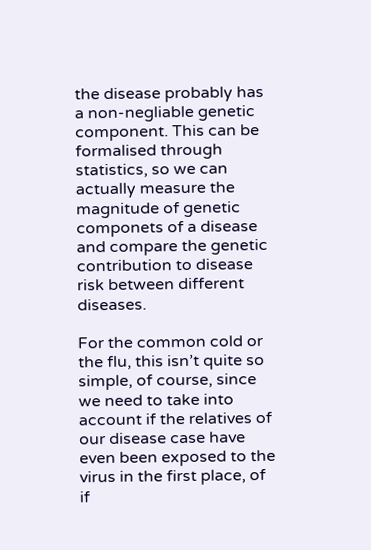the disease probably has a non-negliable genetic component. This can be formalised through statistics, so we can actually measure the magnitude of genetic componets of a disease and compare the genetic contribution to disease risk between different diseases.

For the common cold or the flu, this isn’t quite so simple, of course, since we need to take into account if the relatives of our disease case have even been exposed to the virus in the first place, of if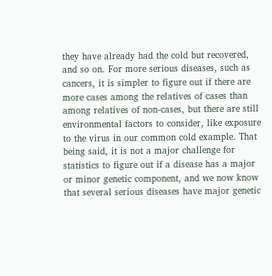they have already had the cold but recovered, and so on. For more serious diseases, such as cancers, it is simpler to figure out if there are more cases among the relatives of cases than among relatives of non-cases, but there are still environmental factors to consider, like exposure to the virus in our common cold example. That being said, it is not a major challenge for statistics to figure out if a disease has a major or minor genetic component, and we now know that several serious diseases have major genetic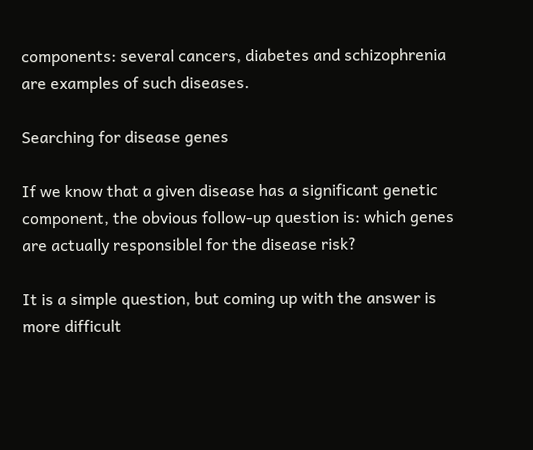components: several cancers, diabetes and schizophrenia are examples of such diseases.

Searching for disease genes

If we know that a given disease has a significant genetic component, the obvious follow-up question is: which genes are actually responsiblel for the disease risk?

It is a simple question, but coming up with the answer is more difficult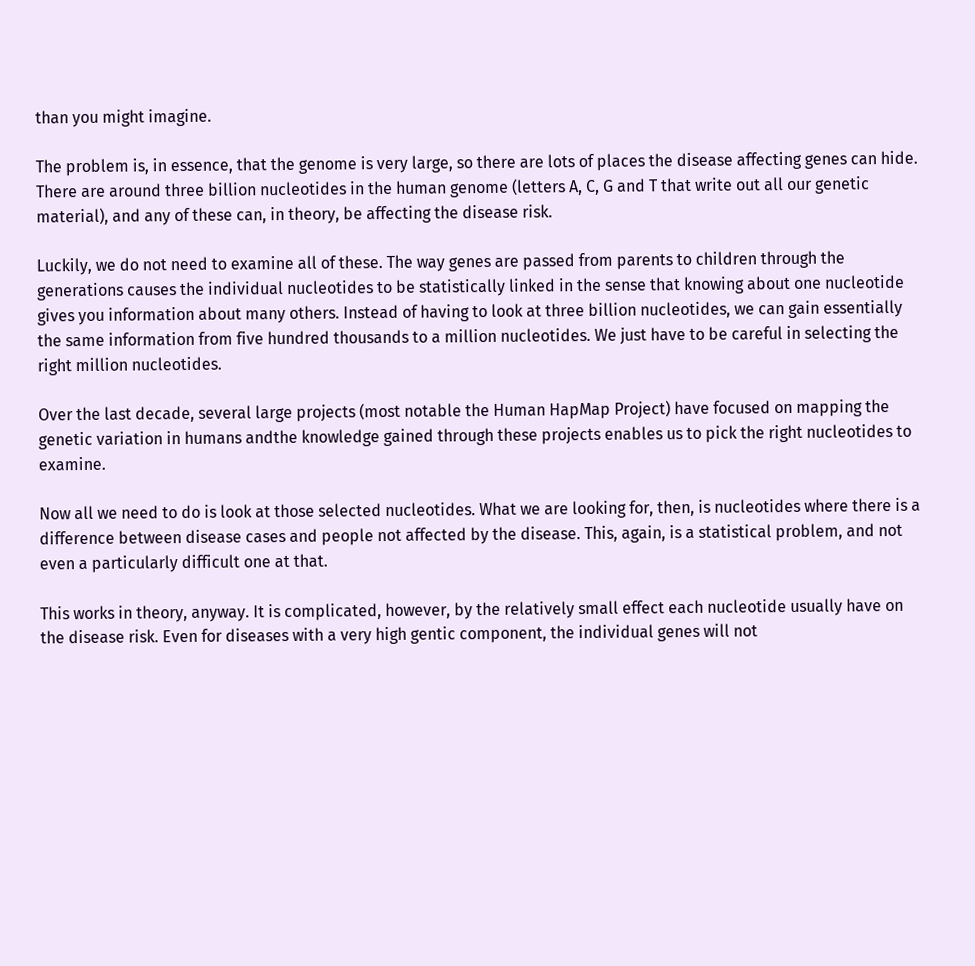than you might imagine.

The problem is, in essence, that the genome is very large, so there are lots of places the disease affecting genes can hide. There are around three billion nucleotides in the human genome (letters A, C, G and T that write out all our genetic material), and any of these can, in theory, be affecting the disease risk.

Luckily, we do not need to examine all of these. The way genes are passed from parents to children through the generations causes the individual nucleotides to be statistically linked in the sense that knowing about one nucleotide gives you information about many others. Instead of having to look at three billion nucleotides, we can gain essentially the same information from five hundred thousands to a million nucleotides. We just have to be careful in selecting the right million nucleotides.

Over the last decade, several large projects (most notable the Human HapMap Project) have focused on mapping the genetic variation in humans andthe knowledge gained through these projects enables us to pick the right nucleotides to examine.

Now all we need to do is look at those selected nucleotides. What we are looking for, then, is nucleotides where there is a difference between disease cases and people not affected by the disease. This, again, is a statistical problem, and not even a particularly difficult one at that.

This works in theory, anyway. It is complicated, however, by the relatively small effect each nucleotide usually have on the disease risk. Even for diseases with a very high gentic component, the individual genes will not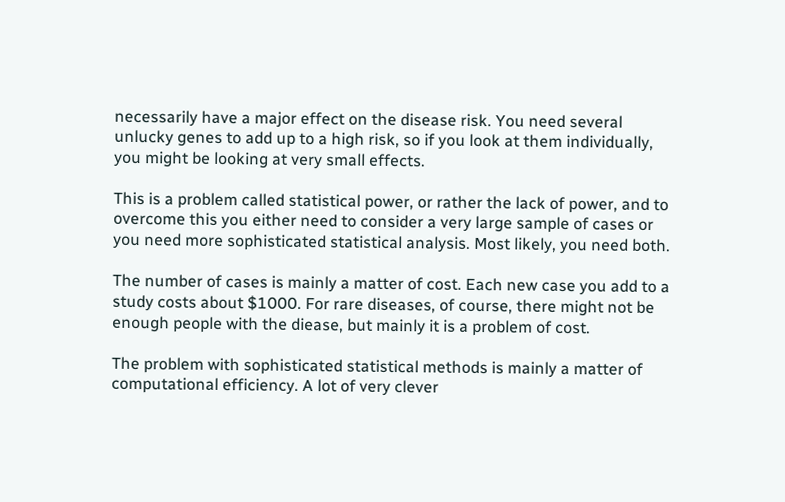necessarily have a major effect on the disease risk. You need several unlucky genes to add up to a high risk, so if you look at them individually, you might be looking at very small effects.

This is a problem called statistical power, or rather the lack of power, and to overcome this you either need to consider a very large sample of cases or you need more sophisticated statistical analysis. Most likely, you need both.

The number of cases is mainly a matter of cost. Each new case you add to a study costs about $1000. For rare diseases, of course, there might not be enough people with the diease, but mainly it is a problem of cost.

The problem with sophisticated statistical methods is mainly a matter of computational efficiency. A lot of very clever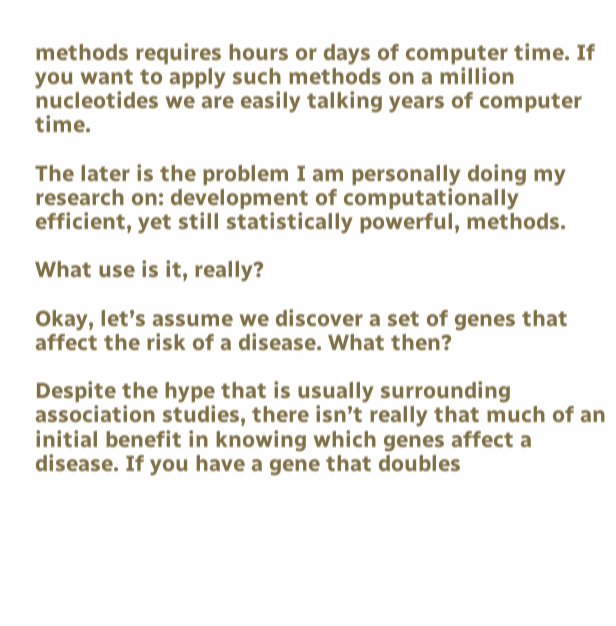methods requires hours or days of computer time. If you want to apply such methods on a million nucleotides we are easily talking years of computer time.

The later is the problem I am personally doing my research on: development of computationally efficient, yet still statistically powerful, methods.

What use is it, really?

Okay, let’s assume we discover a set of genes that affect the risk of a disease. What then?

Despite the hype that is usually surrounding association studies, there isn’t really that much of an initial benefit in knowing which genes affect a disease. If you have a gene that doubles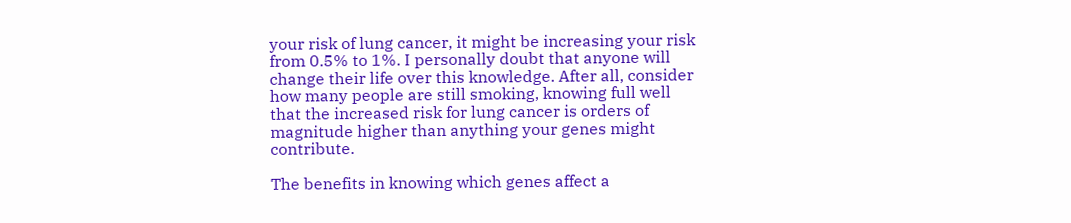your risk of lung cancer, it might be increasing your risk from 0.5% to 1%. I personally doubt that anyone will change their life over this knowledge. After all, consider how many people are still smoking, knowing full well that the increased risk for lung cancer is orders of magnitude higher than anything your genes might contribute.

The benefits in knowing which genes affect a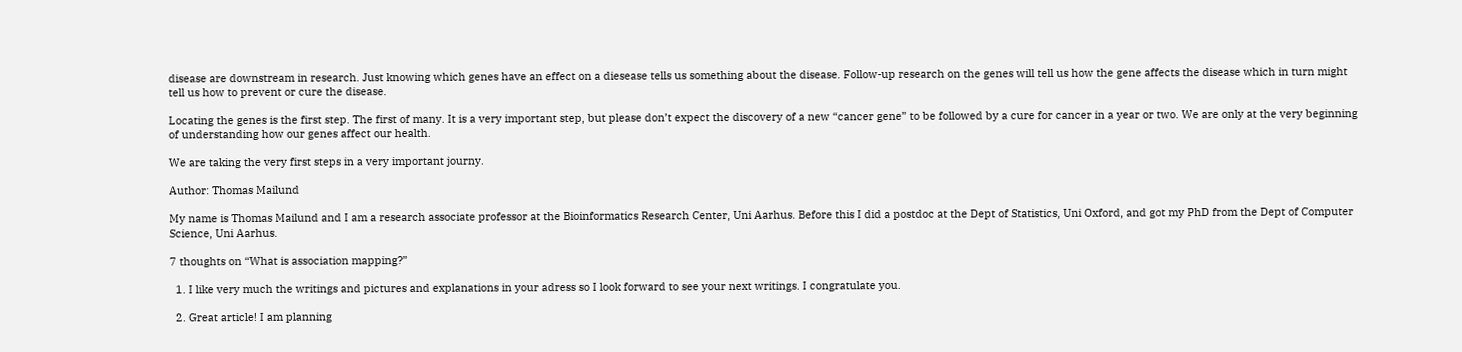disease are downstream in research. Just knowing which genes have an effect on a diesease tells us something about the disease. Follow-up research on the genes will tell us how the gene affects the disease which in turn might tell us how to prevent or cure the disease.

Locating the genes is the first step. The first of many. It is a very important step, but please don’t expect the discovery of a new “cancer gene” to be followed by a cure for cancer in a year or two. We are only at the very beginning of understanding how our genes affect our health.

We are taking the very first steps in a very important journy.

Author: Thomas Mailund

My name is Thomas Mailund and I am a research associate professor at the Bioinformatics Research Center, Uni Aarhus. Before this I did a postdoc at the Dept of Statistics, Uni Oxford, and got my PhD from the Dept of Computer Science, Uni Aarhus.

7 thoughts on “What is association mapping?”

  1. I like very much the writings and pictures and explanations in your adress so I look forward to see your next writings. I congratulate you.

  2. Great article! I am planning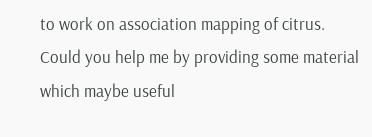to work on association mapping of citrus. Could you help me by providing some material which maybe useful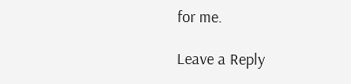for me.

Leave a Reply